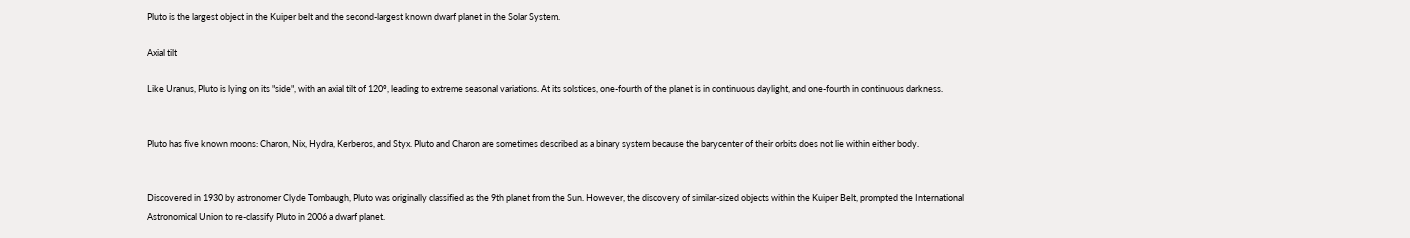Pluto is the largest object in the Kuiper belt and the second-largest known dwarf planet in the Solar System.

Axial tilt

Like Uranus, Pluto is lying on its "side", with an axial tilt of 120º, leading to extreme seasonal variations. At its solstices, one-fourth of the planet is in continuous daylight, and one-fourth in continuous darkness.


Pluto has five known moons: Charon, Nix, Hydra, Kerberos, and Styx. Pluto and Charon are sometimes described as a binary system because the barycenter of their orbits does not lie within either body.


Discovered in 1930 by astronomer Clyde Tombaugh, Pluto was originally classified as the 9th planet from the Sun. However, the discovery of similar-sized objects within the Kuiper Belt, prompted the International Astronomical Union to re-classify Pluto in 2006 a dwarf planet.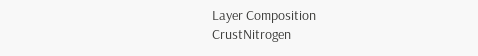Layer Composition
CrustNitrogen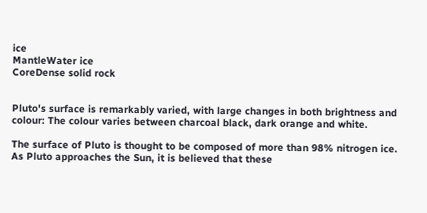ice
MantleWater ice
CoreDense solid rock


Pluto's surface is remarkably varied, with large changes in both brightness and colour: The colour varies between charcoal black, dark orange and white.

The surface of Pluto is thought to be composed of more than 98% nitrogen ice. As Pluto approaches the Sun, it is believed that these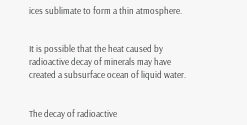ices sublimate to form a thin atmosphere.


It is possible that the heat caused by radioactive decay of minerals may have created a subsurface ocean of liquid water.


The decay of radioactive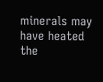minerals may have heated the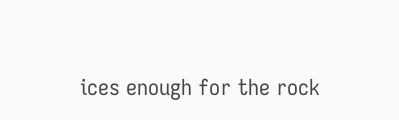ices enough for the rock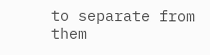to separate from them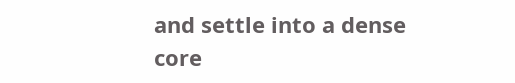and settle into a dense core